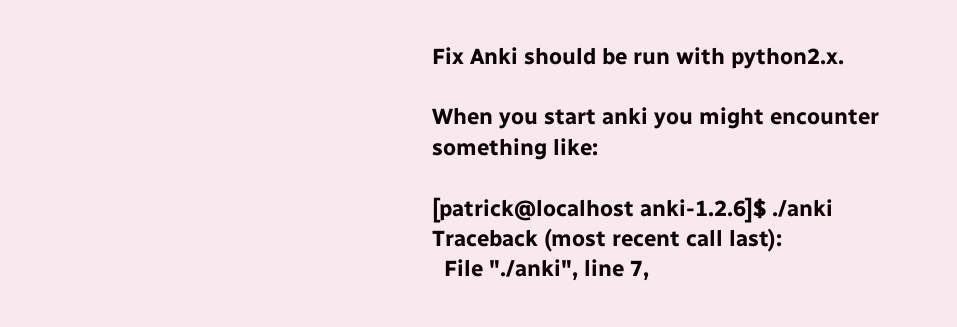Fix Anki should be run with python2.x.

When you start anki you might encounter something like:

[patrick@localhost anki-1.2.6]$ ./anki
Traceback (most recent call last):
  File "./anki", line 7,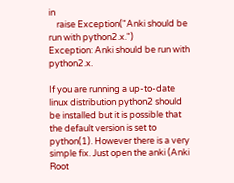in
    raise Exception("Anki should be run with python2.x.")
Exception: Anki should be run with python2.x.

If you are running a up-to-date linux distribution python2 should be installed but it is possible that the default version is set to python(1). However there is a very simple fix. Just open the anki (Anki Root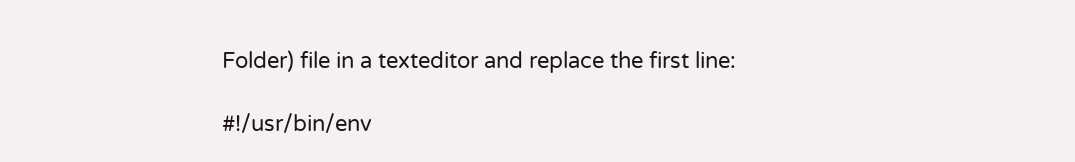Folder) file in a texteditor and replace the first line:

#!/usr/bin/env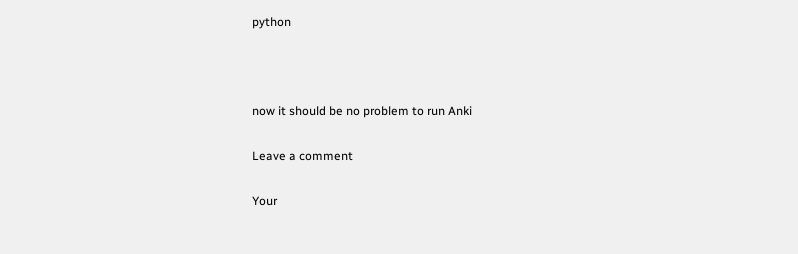python



now it should be no problem to run Anki

Leave a comment

Your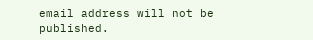email address will not be published.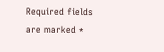Required fields are marked *